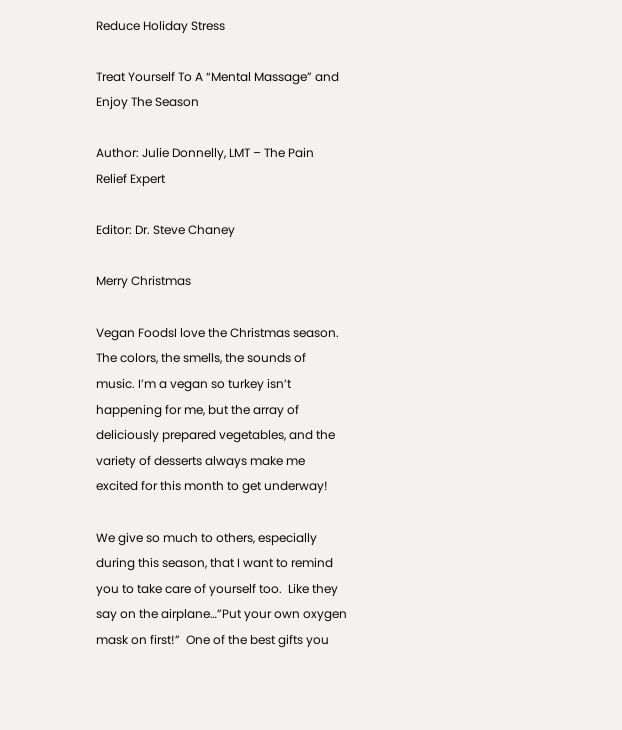Reduce Holiday Stress

Treat Yourself To A “Mental Massage” and Enjoy The Season

Author: Julie Donnelly, LMT – The Pain Relief Expert

Editor: Dr. Steve Chaney

Merry Christmas

Vegan FoodsI love the Christmas season. The colors, the smells, the sounds of music. I’m a vegan so turkey isn’t happening for me, but the array of deliciously prepared vegetables, and the variety of desserts always make me excited for this month to get underway!

We give so much to others, especially during this season, that I want to remind you to take care of yourself too.  Like they say on the airplane…”Put your own oxygen mask on first!”  One of the best gifts you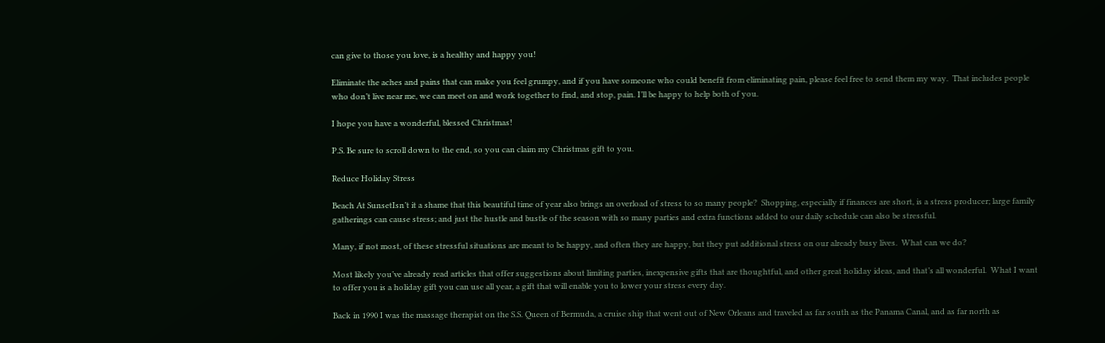can give to those you love, is a healthy and happy you!

Eliminate the aches and pains that can make you feel grumpy, and if you have someone who could benefit from eliminating pain, please feel free to send them my way.  That includes people who don’t live near me, we can meet on and work together to find, and stop, pain. I’ll be happy to help both of you.

I hope you have a wonderful, blessed Christmas!

P.S. Be sure to scroll down to the end, so you can claim my Christmas gift to you.

Reduce Holiday Stress

Beach At SunsetIsn’t it a shame that this beautiful time of year also brings an overload of stress to so many people?  Shopping, especially if finances are short, is a stress producer; large family gatherings can cause stress; and just the hustle and bustle of the season with so many parties and extra functions added to our daily schedule can also be stressful.

Many, if not most, of these stressful situations are meant to be happy, and often they are happy, but they put additional stress on our already busy lives.  What can we do?

Most likely you’ve already read articles that offer suggestions about limiting parties, inexpensive gifts that are thoughtful, and other great holiday ideas, and that’s all wonderful.  What I want to offer you is a holiday gift you can use all year, a gift that will enable you to lower your stress every day.

Back in 1990 I was the massage therapist on the S.S. Queen of Bermuda, a cruise ship that went out of New Orleans and traveled as far south as the Panama Canal, and as far north as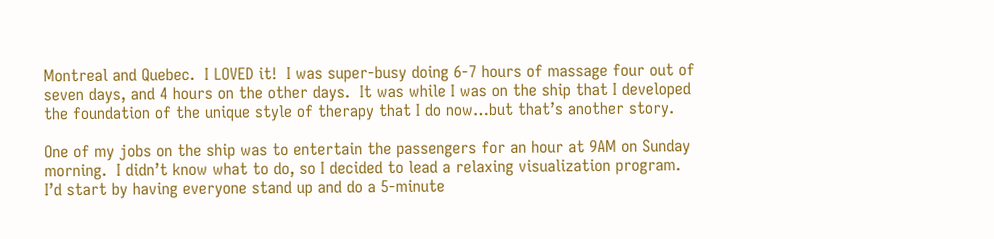Montreal and Quebec.  I LOVED it!  I was super-busy doing 6-7 hours of massage four out of seven days, and 4 hours on the other days.  It was while I was on the ship that I developed the foundation of the unique style of therapy that I do now…but that’s another story.

One of my jobs on the ship was to entertain the passengers for an hour at 9AM on Sunday morning.  I didn’t know what to do, so I decided to lead a relaxing visualization program.  I’d start by having everyone stand up and do a 5-minute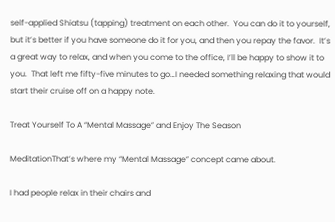self-applied Shiatsu (tapping) treatment on each other.  You can do it to yourself, but it’s better if you have someone do it for you, and then you repay the favor.  It’s a great way to relax, and when you come to the office, I’ll be happy to show it to you.  That left me fifty-five minutes to go…I needed something relaxing that would start their cruise off on a happy note.

Treat Yourself To A “Mental Massage” and Enjoy The Season

MeditationThat’s where my “Mental Massage” concept came about.

I had people relax in their chairs and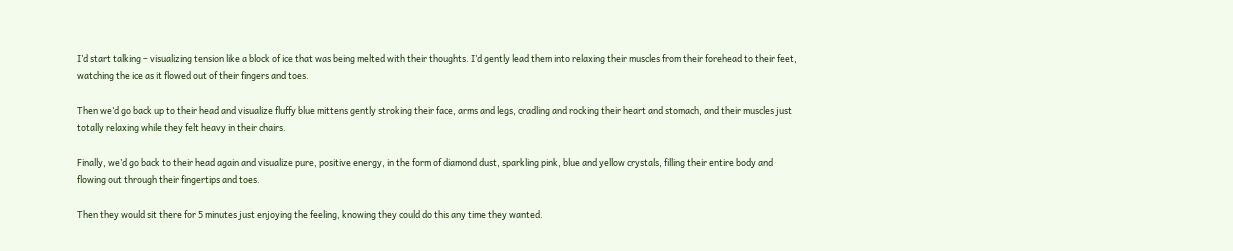I’d start talking – visualizing tension like a block of ice that was being melted with their thoughts. I’d gently lead them into relaxing their muscles from their forehead to their feet, watching the ice as it flowed out of their fingers and toes.

Then we’d go back up to their head and visualize fluffy blue mittens gently stroking their face, arms and legs, cradling and rocking their heart and stomach, and their muscles just totally relaxing while they felt heavy in their chairs.

Finally, we’d go back to their head again and visualize pure, positive energy, in the form of diamond dust, sparkling pink, blue and yellow crystals, filling their entire body and flowing out through their fingertips and toes.

Then they would sit there for 5 minutes just enjoying the feeling, knowing they could do this any time they wanted.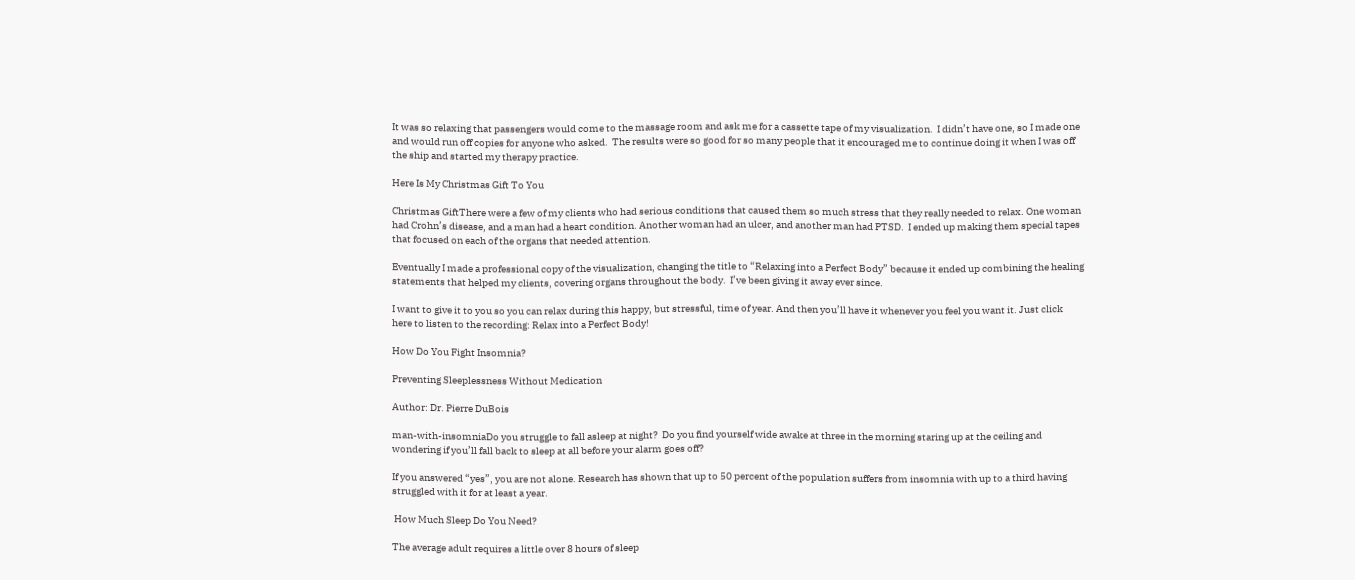It was so relaxing that passengers would come to the massage room and ask me for a cassette tape of my visualization.  I didn’t have one, so I made one and would run off copies for anyone who asked.  The results were so good for so many people that it encouraged me to continue doing it when I was off the ship and started my therapy practice.

Here Is My Christmas Gift To You

Christmas GiftThere were a few of my clients who had serious conditions that caused them so much stress that they really needed to relax. One woman had Crohn’s disease, and a man had a heart condition. Another woman had an ulcer, and another man had PTSD.  I ended up making them special tapes that focused on each of the organs that needed attention.

Eventually I made a professional copy of the visualization, changing the title to “Relaxing into a Perfect Body” because it ended up combining the healing statements that helped my clients, covering organs throughout the body.  I’ve been giving it away ever since.

I want to give it to you so you can relax during this happy, but stressful, time of year. And then you’ll have it whenever you feel you want it. Just click here to listen to the recording: Relax into a Perfect Body!

How Do You Fight Insomnia?

Preventing Sleeplessness Without Medication

Author: Dr. Pierre DuBois

man-with-insomniaDo you struggle to fall asleep at night?  Do you find yourself wide awake at three in the morning staring up at the ceiling and wondering if you’ll fall back to sleep at all before your alarm goes off?

If you answered “yes”, you are not alone. Research has shown that up to 50 percent of the population suffers from insomnia with up to a third having struggled with it for at least a year.

 How Much Sleep Do You Need?

The average adult requires a little over 8 hours of sleep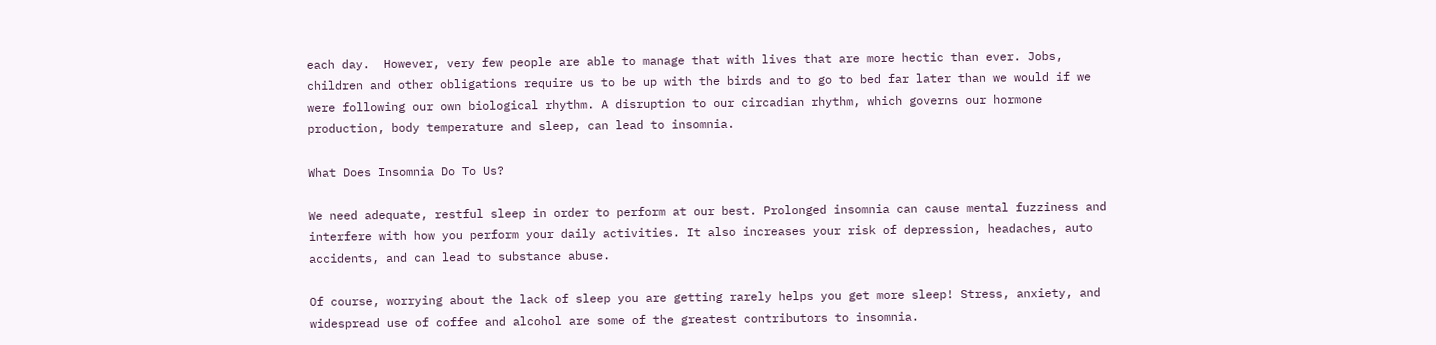each day.  However, very few people are able to manage that with lives that are more hectic than ever. Jobs, children and other obligations require us to be up with the birds and to go to bed far later than we would if we were following our own biological rhythm. A disruption to our circadian rhythm, which governs our hormone production, body temperature and sleep, can lead to insomnia.

What Does Insomnia Do To Us?

We need adequate, restful sleep in order to perform at our best. Prolonged insomnia can cause mental fuzziness and interfere with how you perform your daily activities. It also increases your risk of depression, headaches, auto accidents, and can lead to substance abuse.

Of course, worrying about the lack of sleep you are getting rarely helps you get more sleep! Stress, anxiety, and widespread use of coffee and alcohol are some of the greatest contributors to insomnia.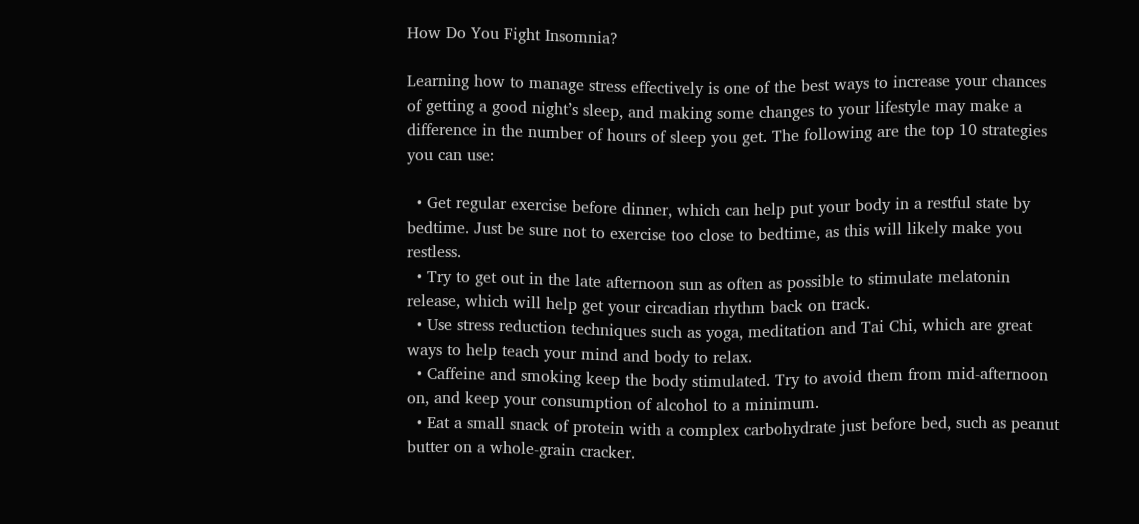How Do You Fight Insomnia?

Learning how to manage stress effectively is one of the best ways to increase your chances of getting a good night’s sleep, and making some changes to your lifestyle may make a difference in the number of hours of sleep you get. The following are the top 10 strategies you can use:

  • Get regular exercise before dinner, which can help put your body in a restful state by bedtime. Just be sure not to exercise too close to bedtime, as this will likely make you restless.
  • Try to get out in the late afternoon sun as often as possible to stimulate melatonin release, which will help get your circadian rhythm back on track.
  • Use stress reduction techniques such as yoga, meditation and Tai Chi, which are great ways to help teach your mind and body to relax.
  • Caffeine and smoking keep the body stimulated. Try to avoid them from mid-afternoon on, and keep your consumption of alcohol to a minimum.
  • Eat a small snack of protein with a complex carbohydrate just before bed, such as peanut butter on a whole-grain cracker.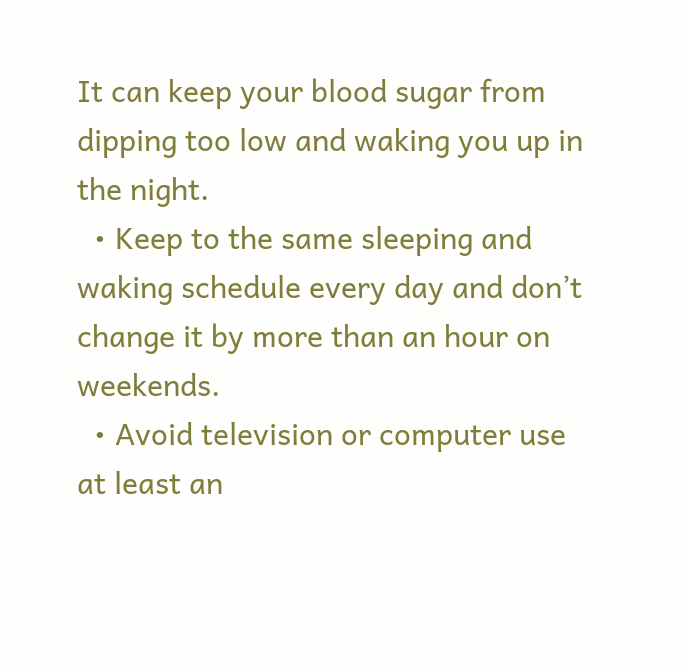It can keep your blood sugar from dipping too low and waking you up in the night.
  • Keep to the same sleeping and waking schedule every day and don’t change it by more than an hour on weekends.
  • Avoid television or computer use at least an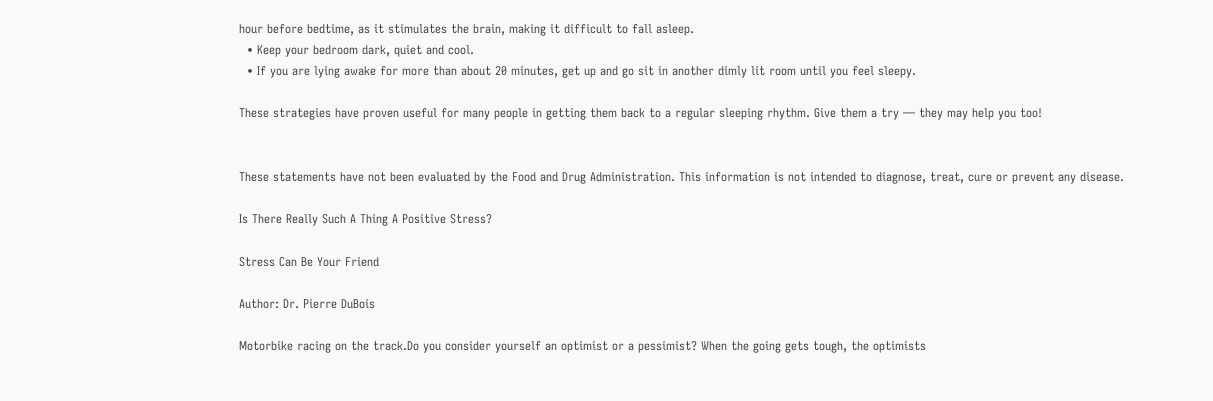hour before bedtime, as it stimulates the brain, making it difficult to fall asleep.
  • Keep your bedroom dark, quiet and cool.
  • If you are lying awake for more than about 20 minutes, get up and go sit in another dimly lit room until you feel sleepy.

These strategies have proven useful for many people in getting them back to a regular sleeping rhythm. Give them a try — they may help you too!


These statements have not been evaluated by the Food and Drug Administration. This information is not intended to diagnose, treat, cure or prevent any disease.

Is There Really Such A Thing A Positive Stress?

Stress Can Be Your Friend

Author: Dr. Pierre DuBois

Motorbike racing on the track.Do you consider yourself an optimist or a pessimist? When the going gets tough, the optimists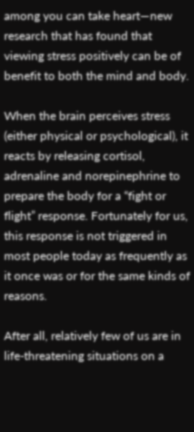among you can take heart—new research that has found that viewing stress positively can be of benefit to both the mind and body.

When the brain perceives stress (either physical or psychological), it reacts by releasing cortisol, adrenaline and norepinephrine to prepare the body for a “fight or flight” response. Fortunately for us, this response is not triggered in most people today as frequently as it once was or for the same kinds of reasons.

After all, relatively few of us are in life-threatening situations on a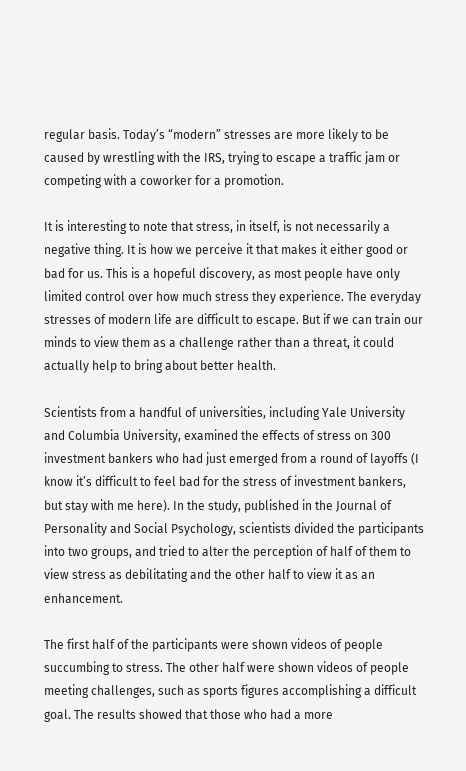regular basis. Today’s “modern” stresses are more likely to be caused by wrestling with the IRS, trying to escape a traffic jam or competing with a coworker for a promotion.

It is interesting to note that stress, in itself, is not necessarily a negative thing. It is how we perceive it that makes it either good or bad for us. This is a hopeful discovery, as most people have only limited control over how much stress they experience. The everyday stresses of modern life are difficult to escape. But if we can train our minds to view them as a challenge rather than a threat, it could actually help to bring about better health.

Scientists from a handful of universities, including Yale University and Columbia University, examined the effects of stress on 300 investment bankers who had just emerged from a round of layoffs (I know it’s difficult to feel bad for the stress of investment bankers, but stay with me here). In the study, published in the Journal of Personality and Social Psychology, scientists divided the participants into two groups, and tried to alter the perception of half of them to view stress as debilitating and the other half to view it as an enhancement.

The first half of the participants were shown videos of people succumbing to stress. The other half were shown videos of people meeting challenges, such as sports figures accomplishing a difficult goal. The results showed that those who had a more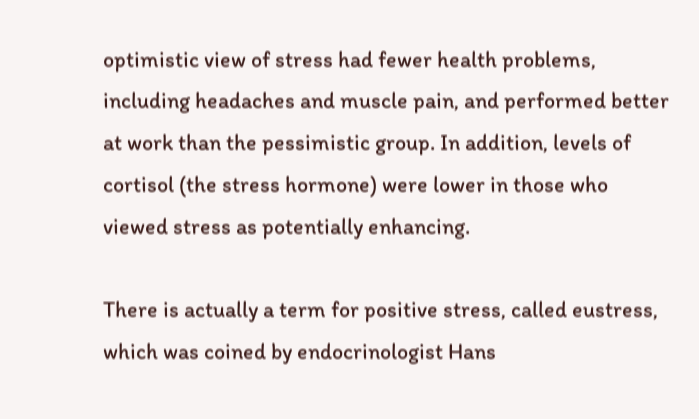optimistic view of stress had fewer health problems, including headaches and muscle pain, and performed better at work than the pessimistic group. In addition, levels of cortisol (the stress hormone) were lower in those who viewed stress as potentially enhancing.

There is actually a term for positive stress, called eustress, which was coined by endocrinologist Hans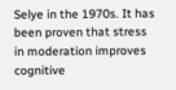Selye in the 1970s. It has been proven that stress in moderation improves cognitive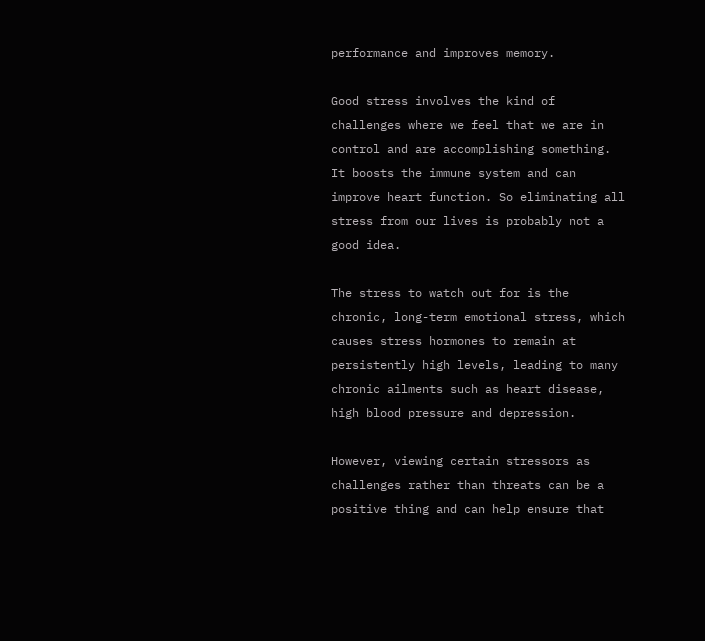performance and improves memory.

Good stress involves the kind of challenges where we feel that we are in control and are accomplishing something. It boosts the immune system and can improve heart function. So eliminating all stress from our lives is probably not a good idea.

The stress to watch out for is the chronic, long-term emotional stress, which causes stress hormones to remain at persistently high levels, leading to many chronic ailments such as heart disease, high blood pressure and depression.

However, viewing certain stressors as challenges rather than threats can be a positive thing and can help ensure that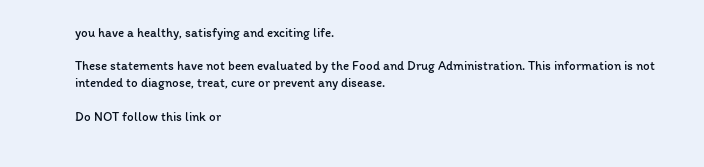you have a healthy, satisfying and exciting life.

These statements have not been evaluated by the Food and Drug Administration. This information is not intended to diagnose, treat, cure or prevent any disease.

Do NOT follow this link or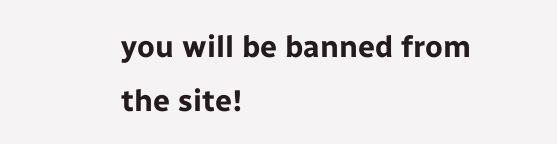you will be banned from the site!